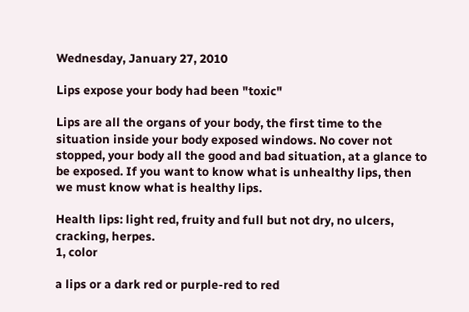Wednesday, January 27, 2010

Lips expose your body had been "toxic"

Lips are all the organs of your body, the first time to the situation inside your body exposed windows. No cover not stopped, your body all the good and bad situation, at a glance to be exposed. If you want to know what is unhealthy lips, then we must know what is healthy lips.

Health lips: light red, fruity and full but not dry, no ulcers, cracking, herpes.
1, color

a lips or a dark red or purple-red to red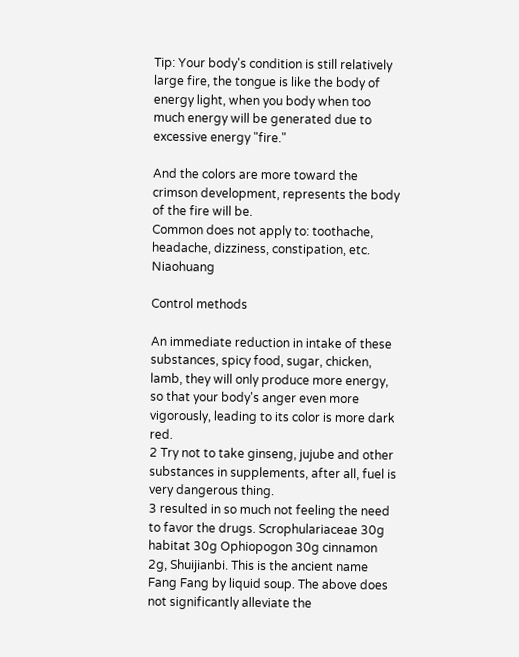Tip: Your body's condition is still relatively large fire, the tongue is like the body of energy light, when you body when too much energy will be generated due to excessive energy "fire."

And the colors are more toward the crimson development, represents the body of the fire will be.
Common does not apply to: toothache, headache, dizziness, constipation, etc. Niaohuang

Control methods

An immediate reduction in intake of these substances, spicy food, sugar, chicken, lamb, they will only produce more energy, so that your body's anger even more vigorously, leading to its color is more dark red.
2 Try not to take ginseng, jujube and other substances in supplements, after all, fuel is very dangerous thing.
3 resulted in so much not feeling the need to favor the drugs. Scrophulariaceae 30g habitat 30g Ophiopogon 30g cinnamon 2g, Shuijianbi. This is the ancient name Fang Fang by liquid soup. The above does not significantly alleviate the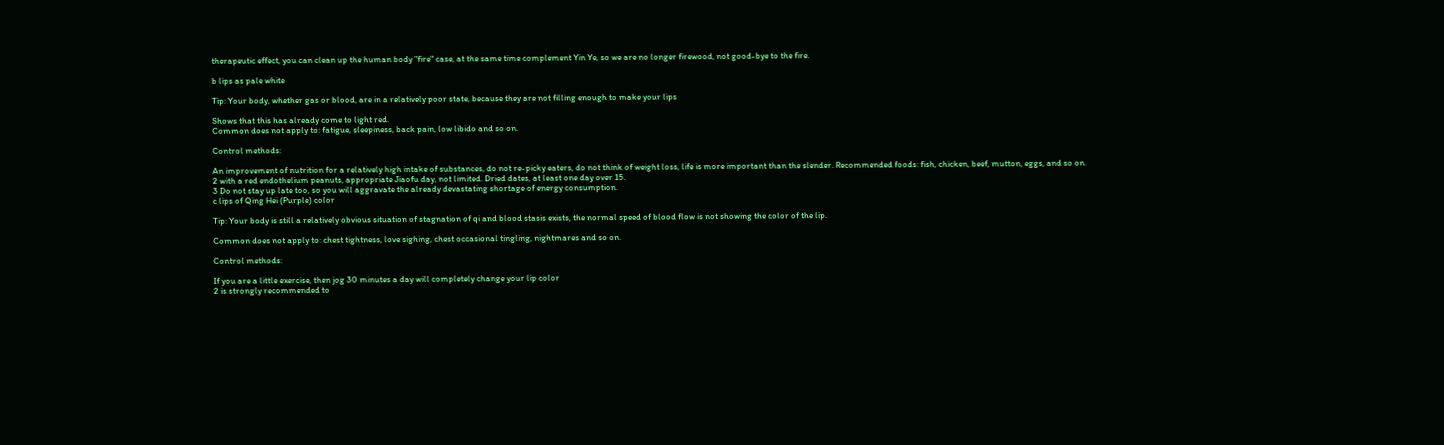therapeutic effect, you can clean up the human body "fire" case, at the same time complement Yin Ye, so we are no longer firewood, not good-bye to the fire.

b lips as pale white

Tip: Your body, whether gas or blood, are in a relatively poor state, because they are not filling enough to make your lips

Shows that this has already come to light red.
Common does not apply to: fatigue, sleepiness, back pain, low libido and so on.

Control methods:

An improvement of nutrition for a relatively high intake of substances, do not re-picky eaters, do not think of weight loss, life is more important than the slender. Recommended foods: fish, chicken, beef, mutton, eggs, and so on.
2 with a red endothelium peanuts, appropriate Jiaofu day, not limited. Dried dates, at least one day over 15.
3 Do not stay up late too, so you will aggravate the already devastating shortage of energy consumption.
c lips of Qing Hei (Purple) color

Tip: Your body is still a relatively obvious situation of stagnation of qi and blood stasis exists, the normal speed of blood flow is not showing the color of the lip.

Common does not apply to: chest tightness, love sighing, chest occasional tingling, nightmares and so on.

Control methods:

If you are a little exercise, then jog 30 minutes a day will completely change your lip color
2 is strongly recommended to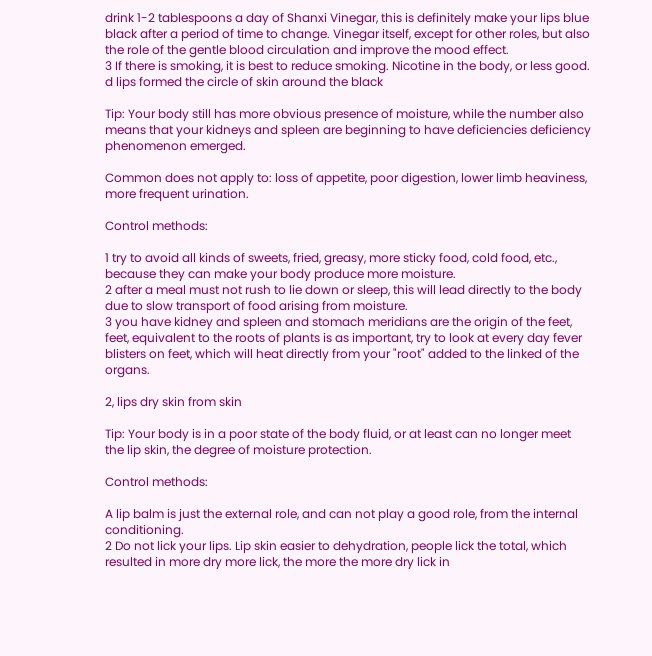drink 1-2 tablespoons a day of Shanxi Vinegar, this is definitely make your lips blue black after a period of time to change. Vinegar itself, except for other roles, but also the role of the gentle blood circulation and improve the mood effect.
3 If there is smoking, it is best to reduce smoking. Nicotine in the body, or less good.
d lips formed the circle of skin around the black

Tip: Your body still has more obvious presence of moisture, while the number also means that your kidneys and spleen are beginning to have deficiencies deficiency phenomenon emerged.

Common does not apply to: loss of appetite, poor digestion, lower limb heaviness, more frequent urination.

Control methods:

1 try to avoid all kinds of sweets, fried, greasy, more sticky food, cold food, etc., because they can make your body produce more moisture.
2 after a meal must not rush to lie down or sleep, this will lead directly to the body due to slow transport of food arising from moisture.
3 you have kidney and spleen and stomach meridians are the origin of the feet, feet, equivalent to the roots of plants is as important, try to look at every day fever blisters on feet, which will heat directly from your "root" added to the linked of the organs.

2, lips dry skin from skin

Tip: Your body is in a poor state of the body fluid, or at least can no longer meet the lip skin, the degree of moisture protection.

Control methods:

A lip balm is just the external role, and can not play a good role, from the internal conditioning.
2 Do not lick your lips. Lip skin easier to dehydration, people lick the total, which resulted in more dry more lick, the more the more dry lick in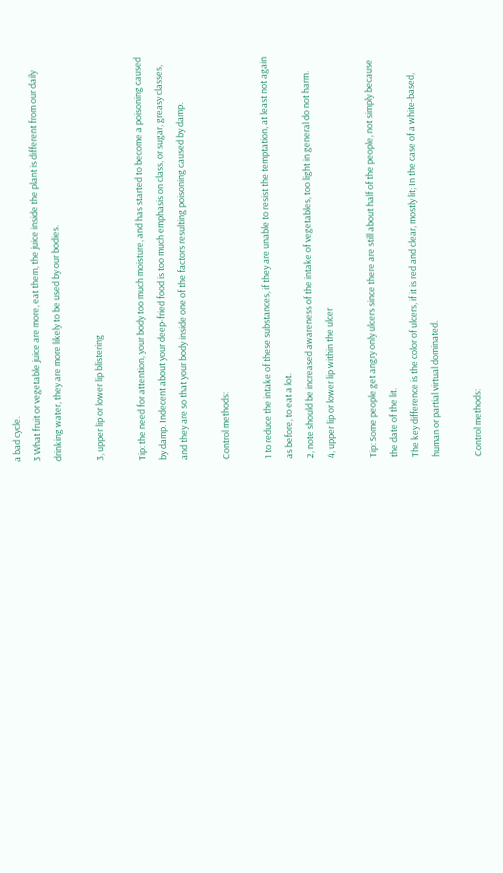a bad cycle.
3 What fruit or vegetable juice are more, eat them, the juice inside the plant is different from our daily drinking water, they are more likely to be used by our bodies.

3, upper lip or lower lip blistering

Tip: the need for attention, your body too much moisture, and has started to become a poisoning caused by damp. Indecent about your deep-fried food is too much emphasis on class, or sugar, greasy classes, and they are so that your body inside one of the factors resulting poisoning caused by damp.

Control methods:

1 to reduce the intake of these substances, if they are unable to resist the temptation, at least not again as before, to eat a lot.
2, note should be increased awareness of the intake of vegetables, too light in general do not harm.
4, upper lip or lower lip within the ulcer

Tip: Some people get angry only ulcers since there are still about half of the people, not simply because the date of the lit.
The key difference is the color of ulcers, if it is red and clear, mostly lit; In the case of a white-based, human or partial virtual dominated.

Control methods: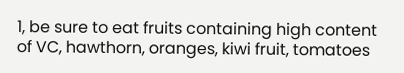1, be sure to eat fruits containing high content of VC, hawthorn, oranges, kiwi fruit, tomatoes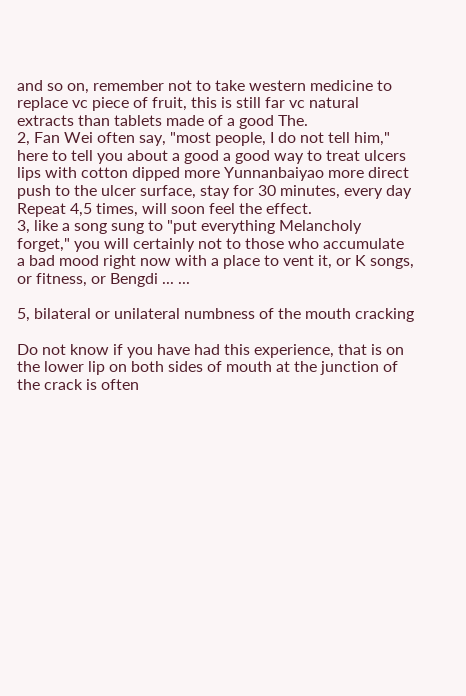and so on, remember not to take western medicine to replace vc piece of fruit, this is still far vc natural extracts than tablets made of a good The.
2, Fan Wei often say, "most people, I do not tell him," here to tell you about a good a good way to treat ulcers lips with cotton dipped more Yunnanbaiyao more direct push to the ulcer surface, stay for 30 minutes, every day Repeat 4,5 times, will soon feel the effect.
3, like a song sung to "put everything Melancholy forget," you will certainly not to those who accumulate a bad mood right now with a place to vent it, or K songs, or fitness, or Bengdi ... ...

5, bilateral or unilateral numbness of the mouth cracking

Do not know if you have had this experience, that is on the lower lip on both sides of mouth at the junction of the crack is often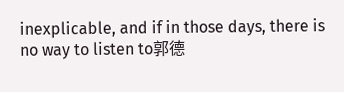inexplicable, and if in those days, there is no way to listen to郭德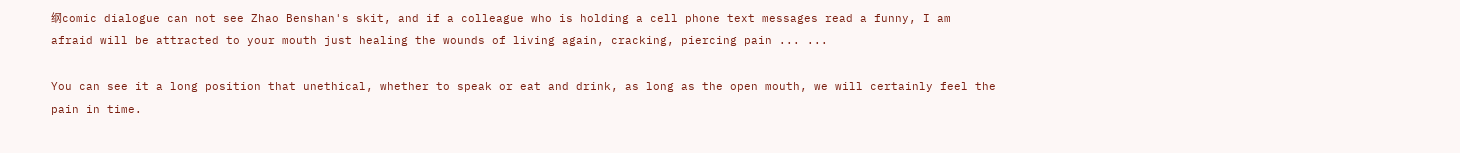纲comic dialogue can not see Zhao Benshan's skit, and if a colleague who is holding a cell phone text messages read a funny, I am afraid will be attracted to your mouth just healing the wounds of living again, cracking, piercing pain ... ...

You can see it a long position that unethical, whether to speak or eat and drink, as long as the open mouth, we will certainly feel the pain in time.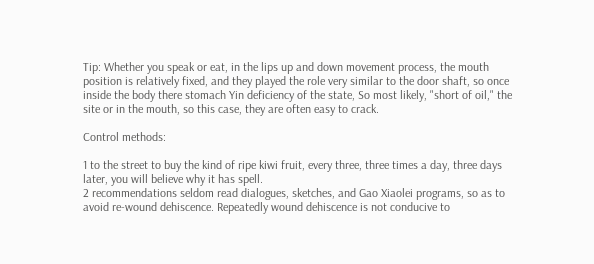Tip: Whether you speak or eat, in the lips up and down movement process, the mouth position is relatively fixed, and they played the role very similar to the door shaft, so once inside the body there stomach Yin deficiency of the state, So most likely, "short of oil," the site or in the mouth, so this case, they are often easy to crack.

Control methods:

1 to the street to buy the kind of ripe kiwi fruit, every three, three times a day, three days later, you will believe why it has spell.
2 recommendations seldom read dialogues, sketches, and Gao Xiaolei programs, so as to avoid re-wound dehiscence. Repeatedly wound dehiscence is not conducive to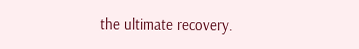the ultimate recovery.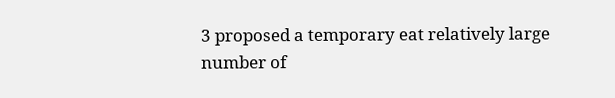3 proposed a temporary eat relatively large number of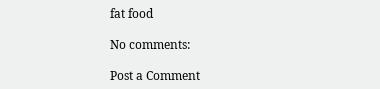fat food

No comments:

Post a Comment